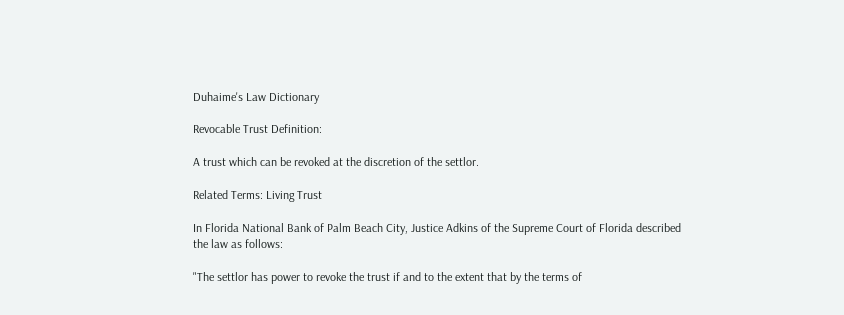Duhaime's Law Dictionary

Revocable Trust Definition:

A trust which can be revoked at the discretion of the settlor.

Related Terms: Living Trust

In Florida National Bank of Palm Beach City, Justice Adkins of the Supreme Court of Florida described the law as follows:

"The settlor has power to revoke the trust if and to the extent that by the terms of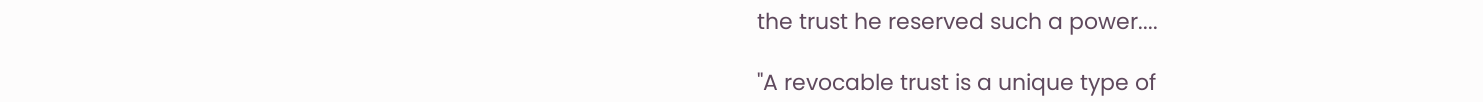the trust he reserved such a power....

"A revocable trust is a unique type of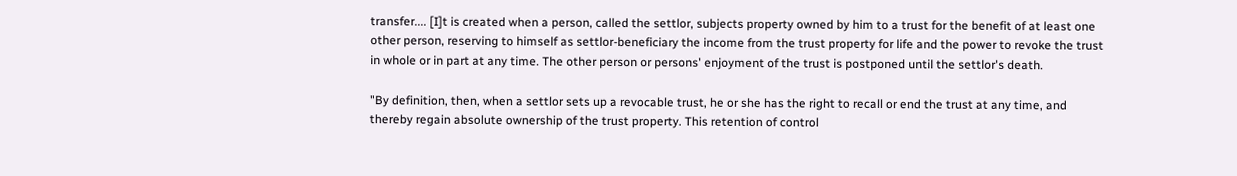transfer.... [I]t is created when a person, called the settlor, subjects property owned by him to a trust for the benefit of at least one other person, reserving to himself as settlor-beneficiary the income from the trust property for life and the power to revoke the trust in whole or in part at any time. The other person or persons' enjoyment of the trust is postponed until the settlor's death.

"By definition, then, when a settlor sets up a revocable trust, he or she has the right to recall or end the trust at any time, and thereby regain absolute ownership of the trust property. This retention of control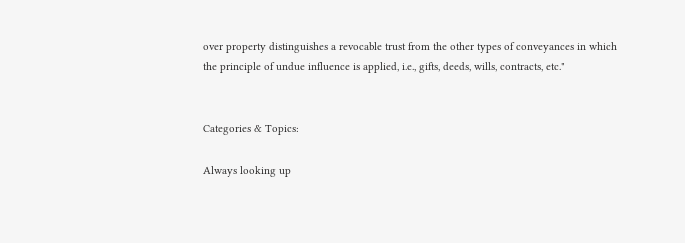over property distinguishes a revocable trust from the other types of conveyances in which the principle of undue influence is applied, i.e., gifts, deeds, wills, contracts, etc."


Categories & Topics:

Always looking up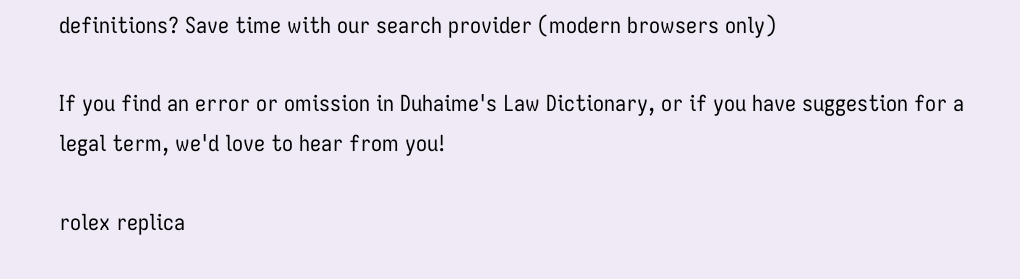definitions? Save time with our search provider (modern browsers only)

If you find an error or omission in Duhaime's Law Dictionary, or if you have suggestion for a legal term, we'd love to hear from you!

rolex replica